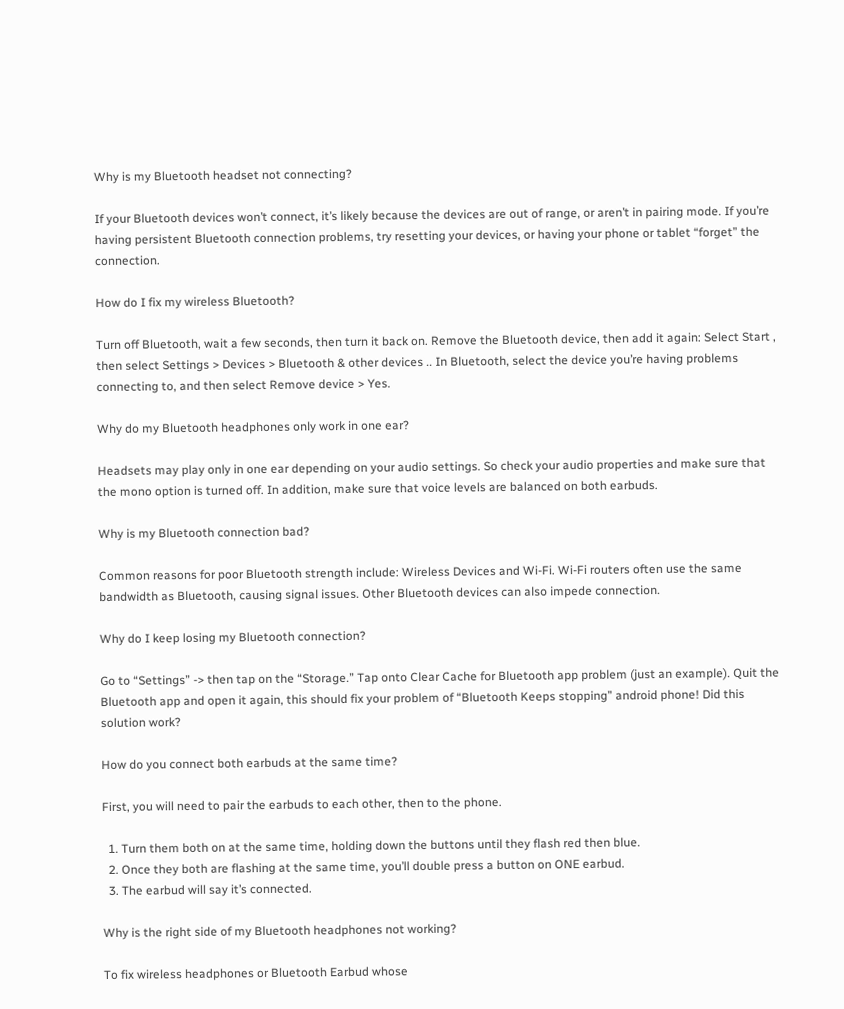Why is my Bluetooth headset not connecting?

If your Bluetooth devices won’t connect, it’s likely because the devices are out of range, or aren’t in pairing mode. If you’re having persistent Bluetooth connection problems, try resetting your devices, or having your phone or tablet “forget” the connection.

How do I fix my wireless Bluetooth?

Turn off Bluetooth, wait a few seconds, then turn it back on. Remove the Bluetooth device, then add it again: Select Start , then select Settings > Devices > Bluetooth & other devices .. In Bluetooth, select the device you’re having problems connecting to, and then select Remove device > Yes.

Why do my Bluetooth headphones only work in one ear?

Headsets may play only in one ear depending on your audio settings. So check your audio properties and make sure that the mono option is turned off. In addition, make sure that voice levels are balanced on both earbuds.

Why is my Bluetooth connection bad?

Common reasons for poor Bluetooth strength include: Wireless Devices and Wi-Fi. Wi-Fi routers often use the same bandwidth as Bluetooth, causing signal issues. Other Bluetooth devices can also impede connection.

Why do I keep losing my Bluetooth connection?

Go to “Settings” -> then tap on the “Storage.” Tap onto Clear Cache for Bluetooth app problem (just an example). Quit the Bluetooth app and open it again, this should fix your problem of “Bluetooth Keeps stopping” android phone! Did this solution work?

How do you connect both earbuds at the same time?

First, you will need to pair the earbuds to each other, then to the phone.

  1. Turn them both on at the same time, holding down the buttons until they flash red then blue.
  2. Once they both are flashing at the same time, you’ll double press a button on ONE earbud.
  3. The earbud will say it’s connected.

Why is the right side of my Bluetooth headphones not working?

To fix wireless headphones or Bluetooth Earbud whose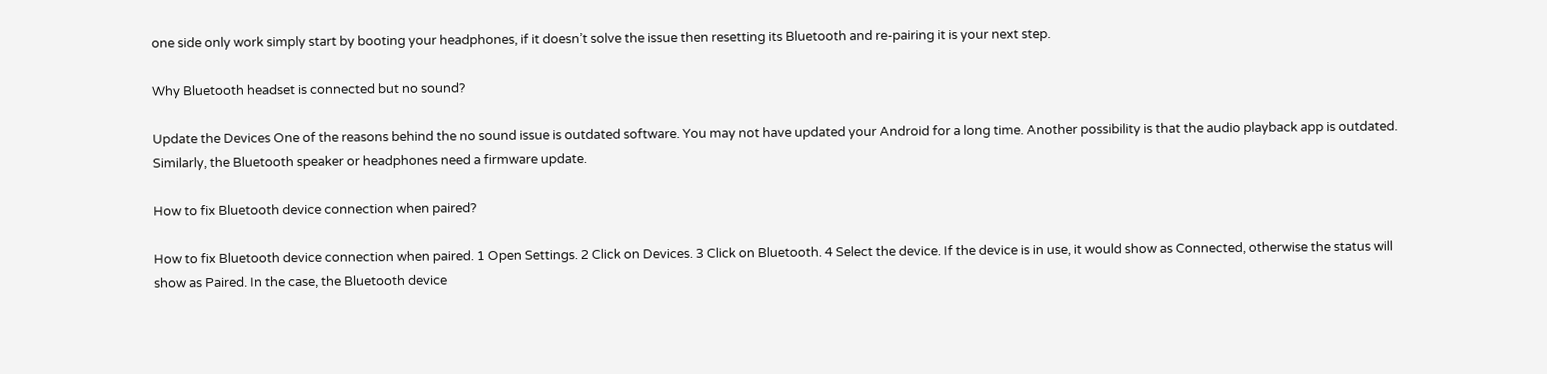one side only work simply start by booting your headphones, if it doesn’t solve the issue then resetting its Bluetooth and re-pairing it is your next step.

Why Bluetooth headset is connected but no sound?

Update the Devices One of the reasons behind the no sound issue is outdated software. You may not have updated your Android for a long time. Another possibility is that the audio playback app is outdated. Similarly, the Bluetooth speaker or headphones need a firmware update.

How to fix Bluetooth device connection when paired?

How to fix Bluetooth device connection when paired. 1 Open Settings. 2 Click on Devices. 3 Click on Bluetooth. 4 Select the device. If the device is in use, it would show as Connected, otherwise the status will show as Paired. In the case, the Bluetooth device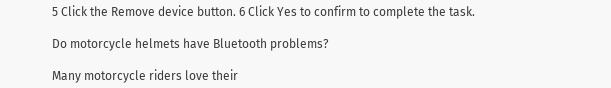5 Click the Remove device button. 6 Click Yes to confirm to complete the task.

Do motorcycle helmets have Bluetooth problems?

Many motorcycle riders love their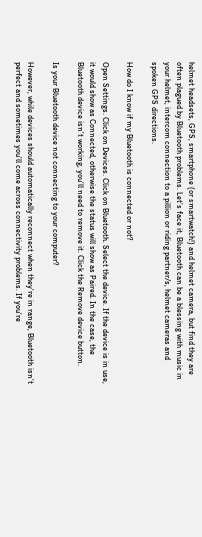helmet headsets, GPS, smartphone (or smartwatch!) and helmet camera, but find they are often plagued by Bluetooth problems. Let’s face it, Bluetooth can be a blessing with music in your helmet, intercom connection to a pillion or riding partner/s, helmet cameras and spoken GPS directions.

How do I know if my Bluetooth is connected or not?

Open Settings. Click on Devices. Click on Bluetooth. Select the device. If the device is in use, it would show as Connected, otherwise the status will show as Paired. In the case, the Bluetooth device isn’t working, you’ll need to remove it. Click the Remove device button.

Is your Bluetooth device not connecting to your computer?

However, while devices should automatically reconnect when they’re in range, Bluetooth isn’t perfect and sometimes you’ll come across connectivity problems. If you’re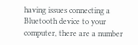having issues connecting a Bluetooth device to your computer, there are a number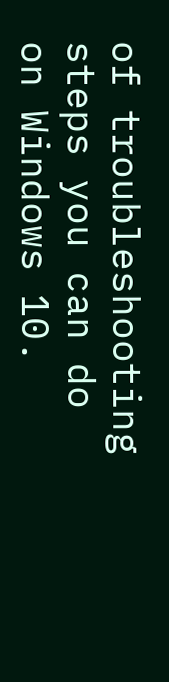of troubleshooting steps you can do on Windows 10.